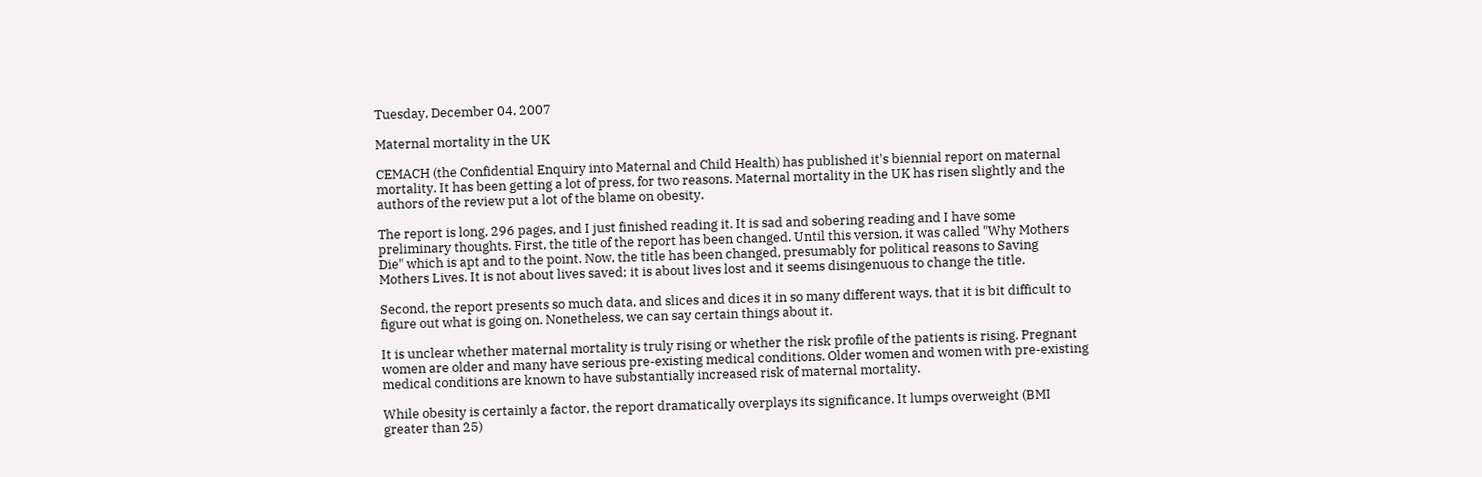Tuesday, December 04, 2007

Maternal mortality in the UK

CEMACH (the Confidential Enquiry into Maternal and Child Health) has published it's biennial report on maternal mortality. It has been getting a lot of press, for two reasons. Maternal mortality in the UK has risen slightly and the authors of the review put a lot of the blame on obesity.

The report is long, 296 pages, and I just finished reading it. It is sad and sobering reading and I have some preliminary thoughts. First, the title of the report has been changed. Until this version, it was called "Why Mothers Die" which is apt and to the point. Now, the title has been changed, presumably for political reasons to Saving Mothers Lives. It is not about lives saved; it is about lives lost and it seems disingenuous to change the title.

Second, the report presents so much data, and slices and dices it in so many different ways, that it is bit difficult to figure out what is going on. Nonetheless, we can say certain things about it.

It is unclear whether maternal mortality is truly rising or whether the risk profile of the patients is rising. Pregnant women are older and many have serious pre-existing medical conditions. Older women and women with pre-existing medical conditions are known to have substantially increased risk of maternal mortality.

While obesity is certainly a factor, the report dramatically overplays its significance. It lumps overweight (BMI greater than 25)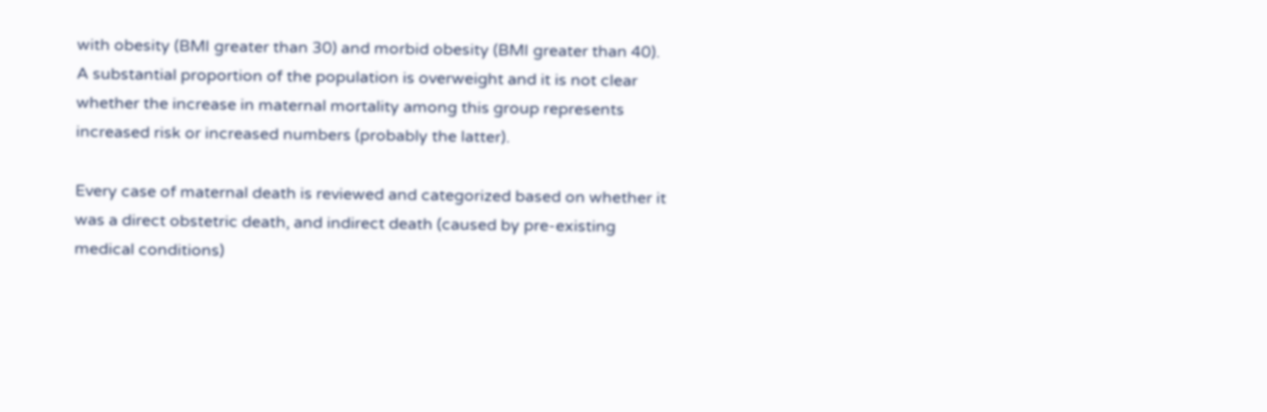with obesity (BMI greater than 30) and morbid obesity (BMI greater than 40). A substantial proportion of the population is overweight and it is not clear whether the increase in maternal mortality among this group represents increased risk or increased numbers (probably the latter).

Every case of maternal death is reviewed and categorized based on whether it was a direct obstetric death, and indirect death (caused by pre-existing medical conditions)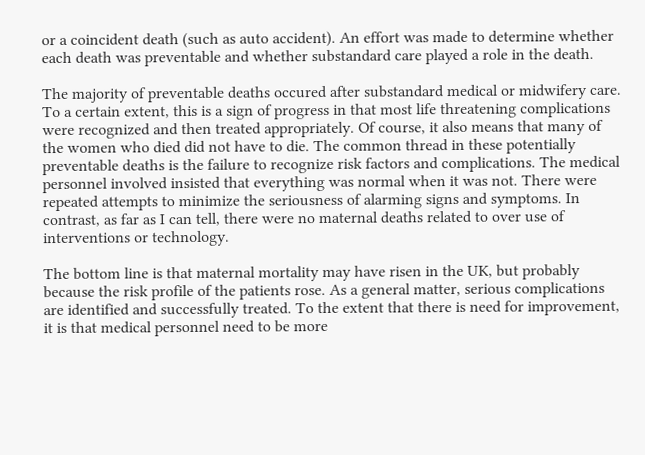or a coincident death (such as auto accident). An effort was made to determine whether each death was preventable and whether substandard care played a role in the death.

The majority of preventable deaths occured after substandard medical or midwifery care. To a certain extent, this is a sign of progress in that most life threatening complications were recognized and then treated appropriately. Of course, it also means that many of the women who died did not have to die. The common thread in these potentially preventable deaths is the failure to recognize risk factors and complications. The medical personnel involved insisted that everything was normal when it was not. There were repeated attempts to minimize the seriousness of alarming signs and symptoms. In contrast, as far as I can tell, there were no maternal deaths related to over use of interventions or technology.

The bottom line is that maternal mortality may have risen in the UK, but probably because the risk profile of the patients rose. As a general matter, serious complications are identified and successfully treated. To the extent that there is need for improvement, it is that medical personnel need to be more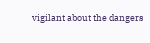vigilant about the dangers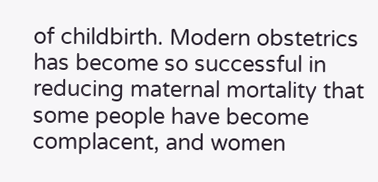of childbirth. Modern obstetrics has become so successful in reducing maternal mortality that some people have become complacent, and women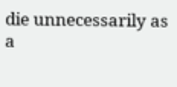die unnecessarily as a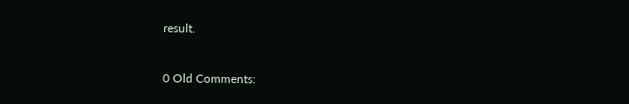result.


0 Old Comments: